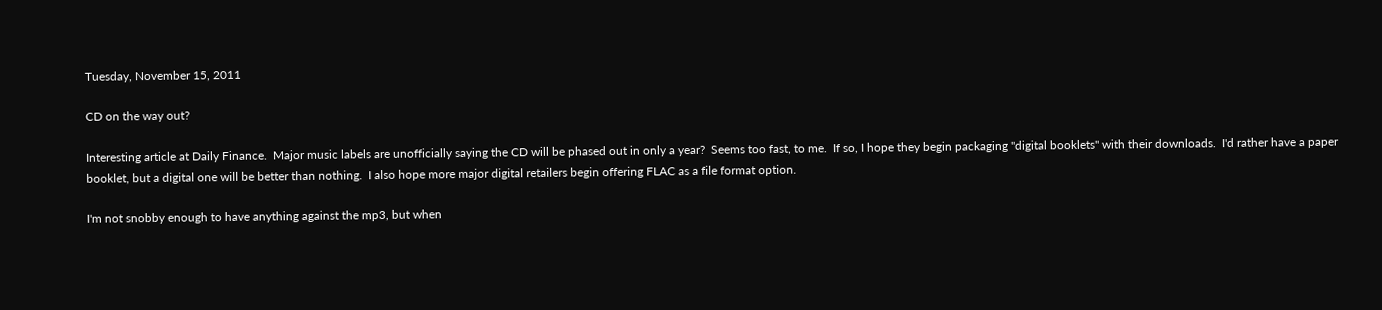Tuesday, November 15, 2011

CD on the way out?

Interesting article at Daily Finance.  Major music labels are unofficially saying the CD will be phased out in only a year?  Seems too fast, to me.  If so, I hope they begin packaging "digital booklets" with their downloads.  I'd rather have a paper booklet, but a digital one will be better than nothing.  I also hope more major digital retailers begin offering FLAC as a file format option.

I'm not snobby enough to have anything against the mp3, but when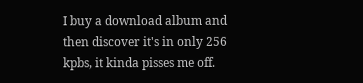I buy a download album and then discover it's in only 256 kpbs, it kinda pisses me off.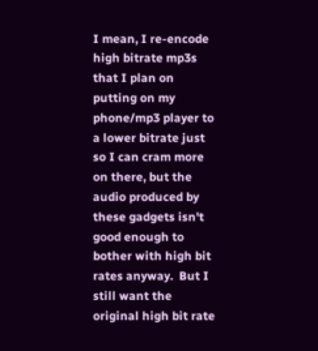I mean, I re-encode high bitrate mp3s that I plan on putting on my phone/mp3 player to a lower bitrate just so I can cram more on there, but the audio produced by these gadgets isn't good enough to bother with high bit rates anyway.  But I still want the original high bit rate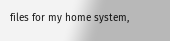files for my home system,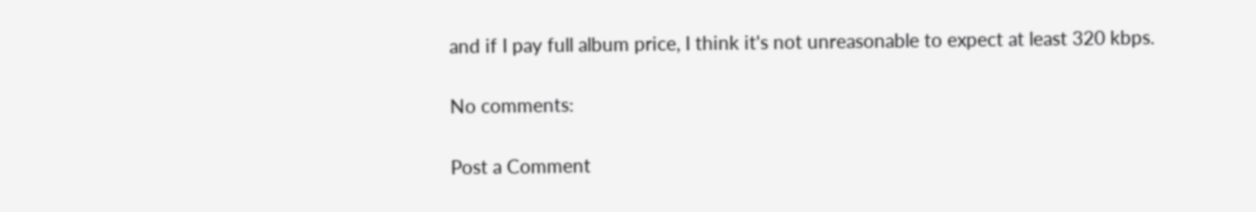and if I pay full album price, I think it's not unreasonable to expect at least 320 kbps.

No comments:

Post a Comment